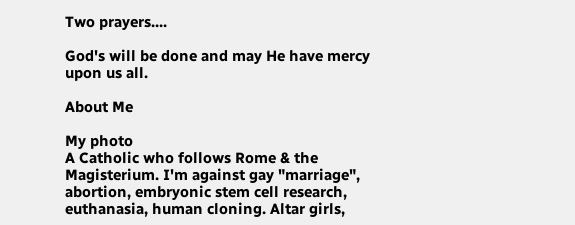Two prayers....

God's will be done and may He have mercy upon us all.

About Me

My photo
A Catholic who follows Rome & the Magisterium. I'm against gay "marriage", abortion, embryonic stem cell research, euthanasia, human cloning. Altar girls,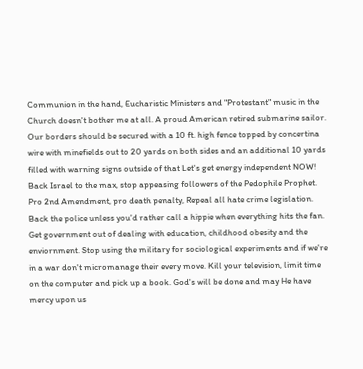Communion in the hand, Eucharistic Ministers and "Protestant" music in the Church doesn't bother me at all. A proud American retired submarine sailor. Our borders should be secured with a 10 ft. high fence topped by concertina wire with minefields out to 20 yards on both sides and an additional 10 yards filled with warning signs outside of that Let's get energy independent NOW! Back Israel to the max, stop appeasing followers of the Pedophile Prophet. Pro 2nd Amendment, pro death penalty, Repeal all hate crime legislation. Back the police unless you'd rather call a hippie when everything hits the fan. Get government out of dealing with education, childhood obesity and the enviornment. Stop using the military for sociological experiments and if we're in a war don't micromanage their every move. Kill your television, limit time on the computer and pick up a book. God's will be done and may He have mercy upon us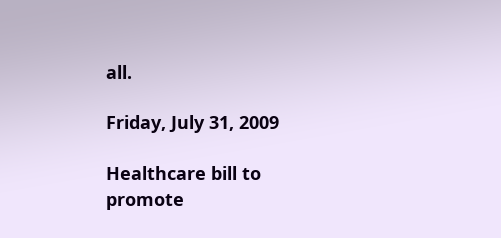all.

Friday, July 31, 2009

Healthcare bill to promote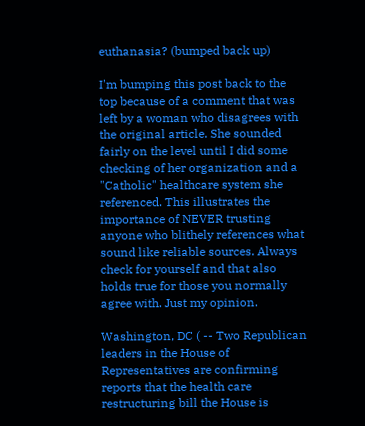euthanasia? (bumped back up)

I'm bumping this post back to the top because of a comment that was left by a woman who disagrees with the original article. She sounded fairly on the level until I did some checking of her organization and a "Catholic" healthcare system she referenced. This illustrates the importance of NEVER trusting anyone who blithely references what sound like reliable sources. Always check for yourself and that also holds true for those you normally agree with. Just my opinion.

Washington, DC ( -- Two Republican leaders in the House of Representatives are confirming reports that the health care restructuring bill the House is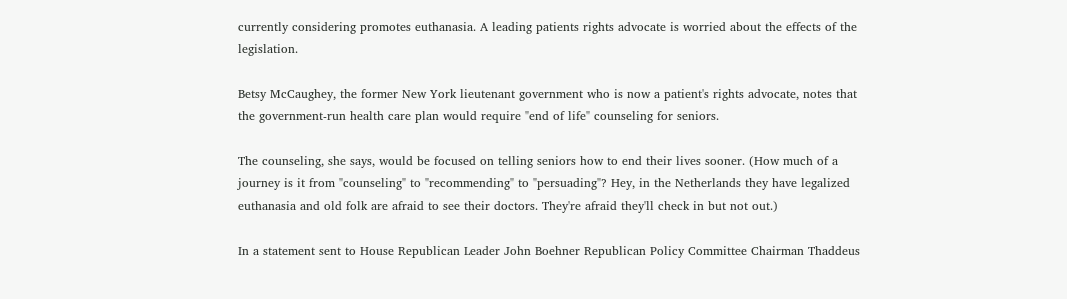currently considering promotes euthanasia. A leading patients rights advocate is worried about the effects of the legislation.

Betsy McCaughey, the former New York lieutenant government who is now a patient's rights advocate, notes that the government-run health care plan would require "end of life" counseling for seniors.

The counseling, she says, would be focused on telling seniors how to end their lives sooner. (How much of a journey is it from "counseling" to "recommending" to "persuading"? Hey, in the Netherlands they have legalized euthanasia and old folk are afraid to see their doctors. They're afraid they'll check in but not out.)

In a statement sent to House Republican Leader John Boehner Republican Policy Committee Chairman Thaddeus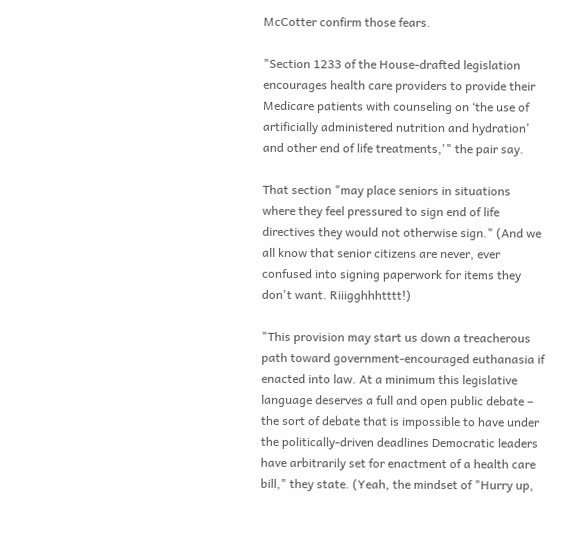McCotter confirm those fears.

"Section 1233 of the House-drafted legislation encourages health care providers to provide their Medicare patients with counseling on ‘the use of artificially administered nutrition and hydration’ and other end of life treatments,'" the pair say.

That section "may place seniors in situations where they feel pressured to sign end of life directives they would not otherwise sign." (And we all know that senior citizens are never, ever confused into signing paperwork for items they don't want. Riiigghhhtttt!)

"This provision may start us down a treacherous path toward government-encouraged euthanasia if enacted into law. At a minimum this legislative language deserves a full and open public debate – the sort of debate that is impossible to have under the politically-driven deadlines Democratic leaders have arbitrarily set for enactment of a health care bill," they state. (Yeah, the mindset of "Hurry up,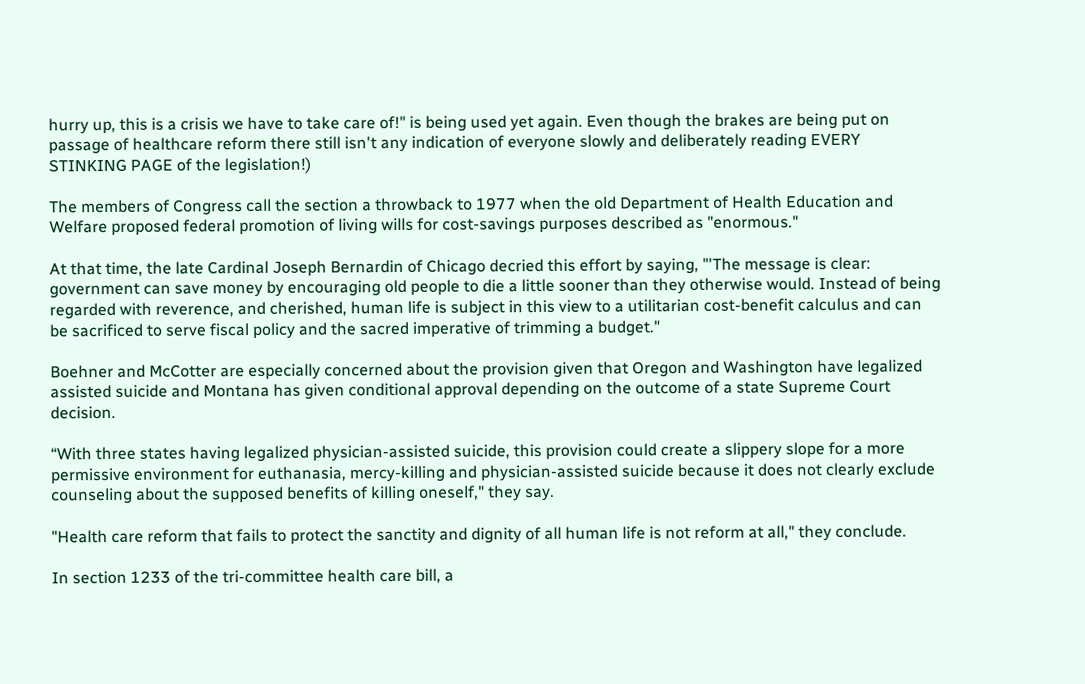hurry up, this is a crisis we have to take care of!" is being used yet again. Even though the brakes are being put on passage of healthcare reform there still isn't any indication of everyone slowly and deliberately reading EVERY STINKING PAGE of the legislation!)

The members of Congress call the section a throwback to 1977 when the old Department of Health Education and Welfare proposed federal promotion of living wills for cost-savings purposes described as "enormous."

At that time, the late Cardinal Joseph Bernardin of Chicago decried this effort by saying, "'The message is clear: government can save money by encouraging old people to die a little sooner than they otherwise would. Instead of being regarded with reverence, and cherished, human life is subject in this view to a utilitarian cost-benefit calculus and can be sacrificed to serve fiscal policy and the sacred imperative of trimming a budget."

Boehner and McCotter are especially concerned about the provision given that Oregon and Washington have legalized assisted suicide and Montana has given conditional approval depending on the outcome of a state Supreme Court decision.

“With three states having legalized physician-assisted suicide, this provision could create a slippery slope for a more permissive environment for euthanasia, mercy-killing and physician-assisted suicide because it does not clearly exclude counseling about the supposed benefits of killing oneself," they say.

"Health care reform that fails to protect the sanctity and dignity of all human life is not reform at all," they conclude.

In section 1233 of the tri-committee health care bill, a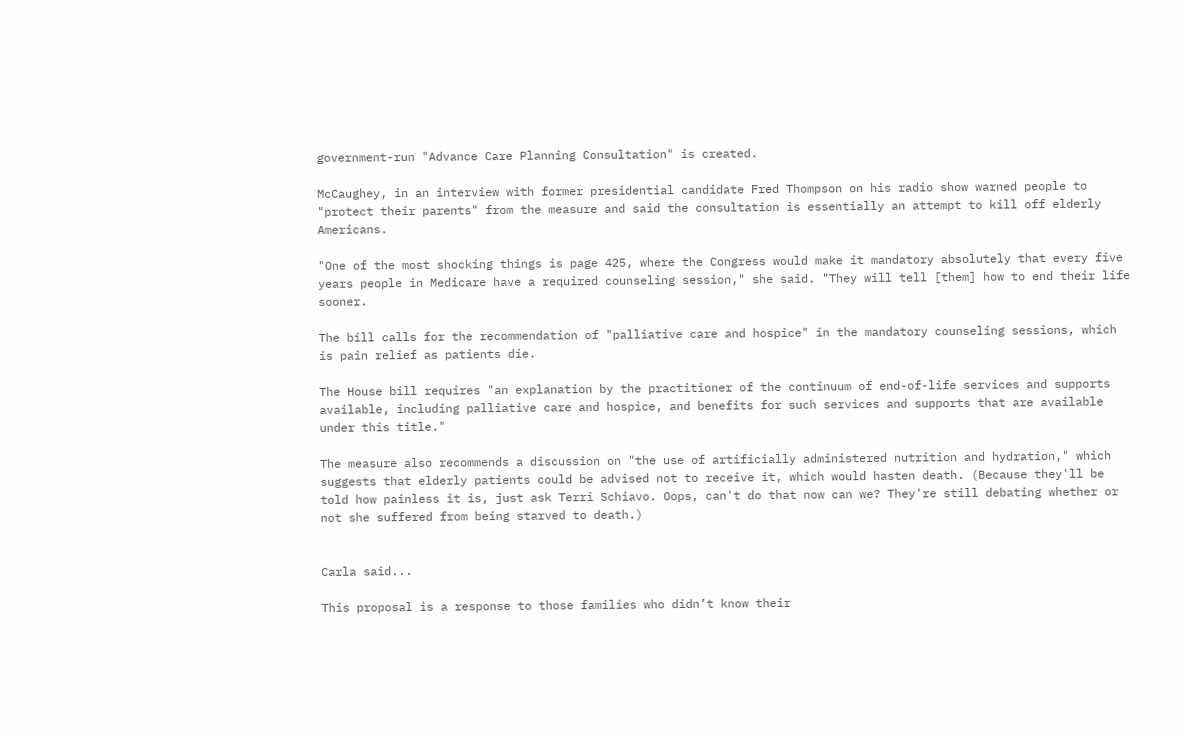government-run "Advance Care Planning Consultation" is created.

McCaughey, in an interview with former presidential candidate Fred Thompson on his radio show warned people to "protect their parents" from the measure and said the consultation is essentially an attempt to kill off elderly Americans.

"One of the most shocking things is page 425, where the Congress would make it mandatory absolutely that every five years people in Medicare have a required counseling session," she said. "They will tell [them] how to end their life sooner.

The bill calls for the recommendation of "palliative care and hospice" in the mandatory counseling sessions, which is pain relief as patients die.

The House bill requires "an explanation by the practitioner of the continuum of end-of-life services and supports available, including palliative care and hospice, and benefits for such services and supports that are available under this title."

The measure also recommends a discussion on "the use of artificially administered nutrition and hydration," which suggests that elderly patients could be advised not to receive it, which would hasten death. (Because they'll be told how painless it is, just ask Terri Schiavo. Oops, can't do that now can we? They're still debating whether or not she suffered from being starved to death.)


Carla said...

This proposal is a response to those families who didn’t know their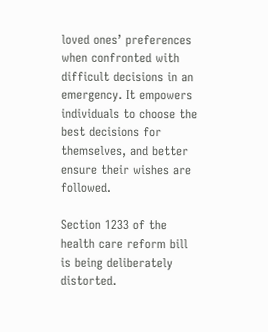loved ones’ preferences when confronted with difficult decisions in an emergency. It empowers individuals to choose the best decisions for themselves, and better ensure their wishes are followed.

Section 1233 of the health care reform bill is being deliberately distorted.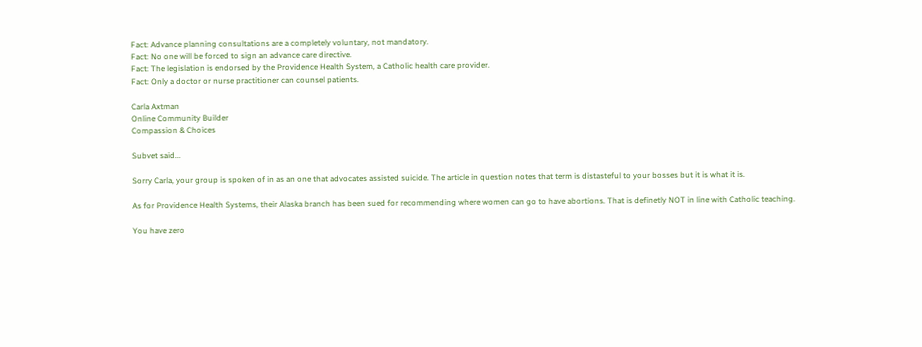Fact: Advance planning consultations are a completely voluntary, not mandatory.
Fact: No one will be forced to sign an advance care directive.
Fact: The legislation is endorsed by the Providence Health System, a Catholic health care provider.
Fact: Only a doctor or nurse practitioner can counsel patients.

Carla Axtman
Online Community Builder
Compassion & Choices

Subvet said...

Sorry Carla, your group is spoken of in as an one that advocates assisted suicide. The article in question notes that term is distasteful to your bosses but it is what it is.

As for Providence Health Systems, their Alaska branch has been sued for recommending where women can go to have abortions. That is definetly NOT in line with Catholic teaching.

You have zero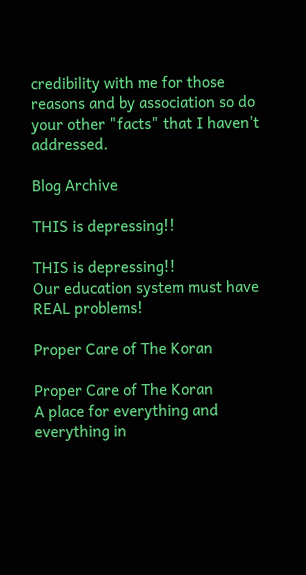credibility with me for those reasons and by association so do your other "facts" that I haven't addressed.

Blog Archive

THIS is depressing!!

THIS is depressing!!
Our education system must have REAL problems!

Proper Care of The Koran

Proper Care of The Koran
A place for everything and everything in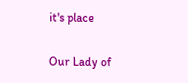it's place

Our Lady of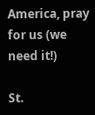America, pray for us (we need it!)

St.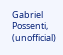Gabriel Possenti, (unofficial)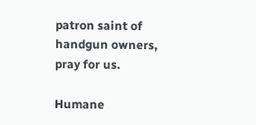patron saint of handgun owners, pray for us.

Humane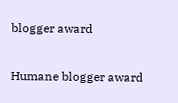blogger award

Humane blogger award